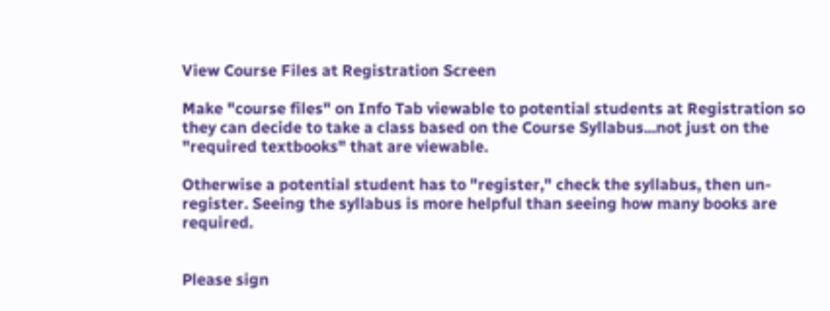View Course Files at Registration Screen

Make "course files" on Info Tab viewable to potential students at Registration so they can decide to take a class based on the Course Syllabus...not just on the "required textbooks" that are viewable.

Otherwise a potential student has to "register," check the syllabus, then un-register. Seeing the syllabus is more helpful than seeing how many books are required.


Please sign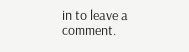in to leave a comment.